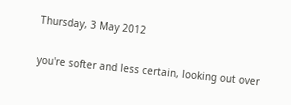Thursday, 3 May 2012

you're softer and less certain, looking out over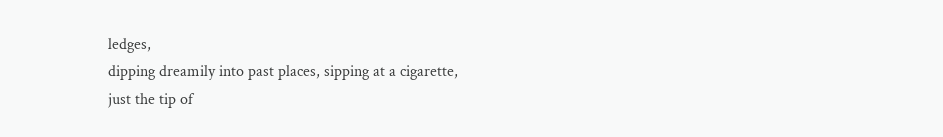ledges,
dipping dreamily into past places, sipping at a cigarette,
just the tip of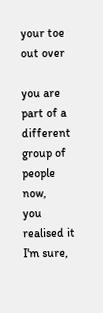your toe out over

you are part of a different group of people now,
you realised it I'm sure,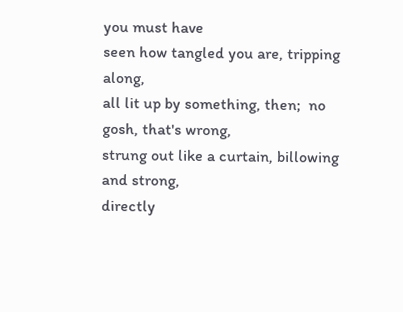you must have
seen how tangled you are, tripping along,
all lit up by something, then;  no gosh, that's wrong,
strung out like a curtain, billowing and strong,
directly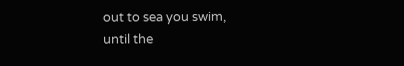out to sea you swim,
until the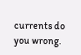currents do you wrong.